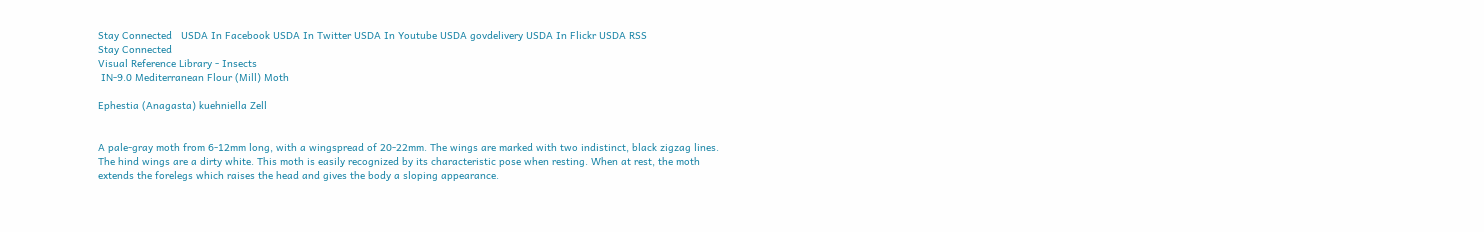Stay Connected   USDA In Facebook USDA In Twitter USDA In Youtube USDA govdelivery USDA In Flickr USDA RSS
Stay Connected
Visual Reference Library - Insects
 IN-9.0 Mediterranean Flour (Mill) Moth

Ephestia (Anagasta) kuehniella Zell


A pale-gray moth from 6-12mm long, with a wingspread of 20-22mm. The wings are marked with two indistinct, black zigzag lines. The hind wings are a dirty white. This moth is easily recognized by its characteristic pose when resting. When at rest, the moth extends the forelegs which raises the head and gives the body a sloping appearance.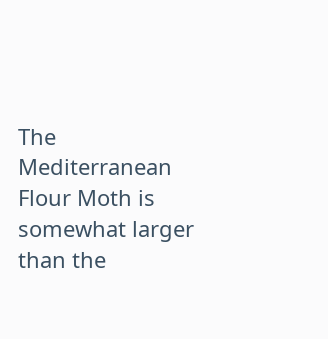The Mediterranean Flour Moth is somewhat larger than the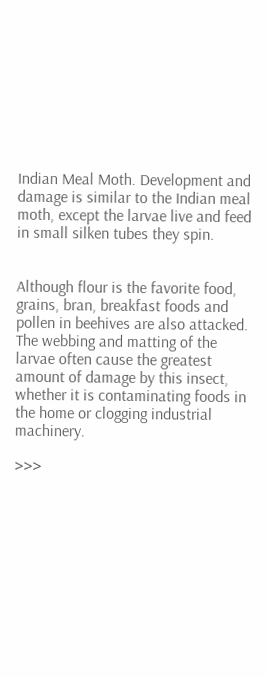Indian Meal Moth. Development and damage is similar to the Indian meal moth, except the larvae live and feed in small silken tubes they spin.


Although flour is the favorite food, grains, bran, breakfast foods and pollen in beehives are also attacked. The webbing and matting of the larvae often cause the greatest amount of damage by this insect, whether it is contaminating foods in the home or clogging industrial machinery.

>>>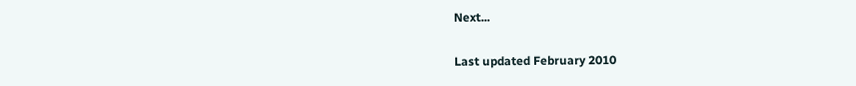Next...

Last updated February 2010